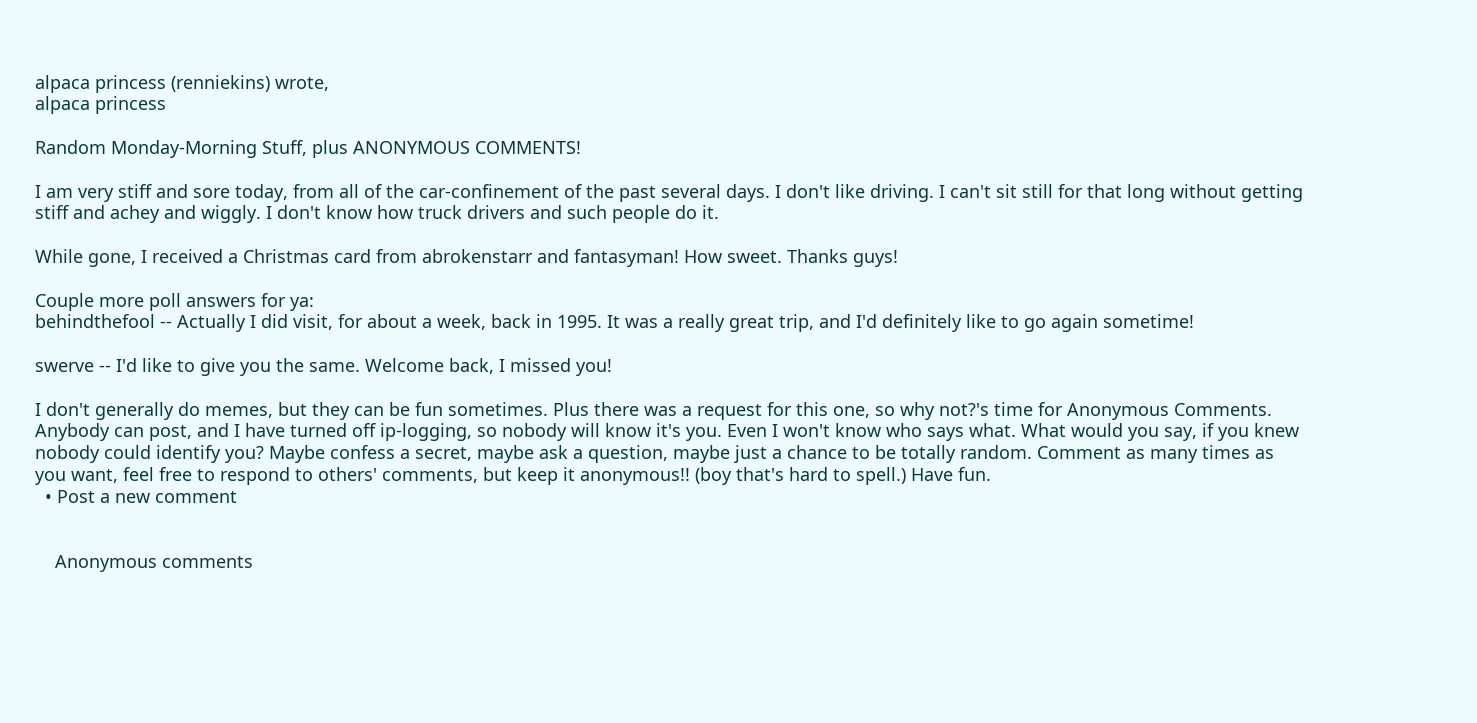alpaca princess (renniekins) wrote,
alpaca princess

Random Monday-Morning Stuff, plus ANONYMOUS COMMENTS!

I am very stiff and sore today, from all of the car-confinement of the past several days. I don't like driving. I can't sit still for that long without getting stiff and achey and wiggly. I don't know how truck drivers and such people do it.

While gone, I received a Christmas card from abrokenstarr and fantasyman! How sweet. Thanks guys!

Couple more poll answers for ya:
behindthefool -- Actually I did visit, for about a week, back in 1995. It was a really great trip, and I'd definitely like to go again sometime!

swerve -- I'd like to give you the same. Welcome back, I missed you!

I don't generally do memes, but they can be fun sometimes. Plus there was a request for this one, so why not?'s time for Anonymous Comments. Anybody can post, and I have turned off ip-logging, so nobody will know it's you. Even I won't know who says what. What would you say, if you knew nobody could identify you? Maybe confess a secret, maybe ask a question, maybe just a chance to be totally random. Comment as many times as you want, feel free to respond to others' comments, but keep it anonymous!! (boy that's hard to spell.) Have fun.
  • Post a new comment


    Anonymous comments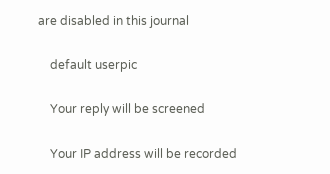are disabled in this journal

    default userpic

    Your reply will be screened

    Your IP address will be recorded